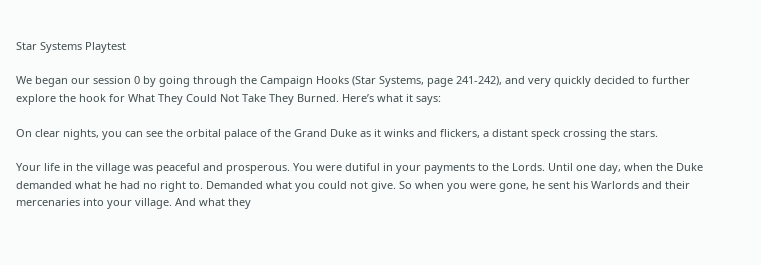Star Systems Playtest

We began our session 0 by going through the Campaign Hooks (Star Systems, page 241-242), and very quickly decided to further explore the hook for What They Could Not Take They Burned. Here’s what it says:

On clear nights, you can see the orbital palace of the Grand Duke as it winks and flickers, a distant speck crossing the stars.

Your life in the village was peaceful and prosperous. You were dutiful in your payments to the Lords. Until one day, when the Duke demanded what he had no right to. Demanded what you could not give. So when you were gone, he sent his Warlords and their mercenaries into your village. And what they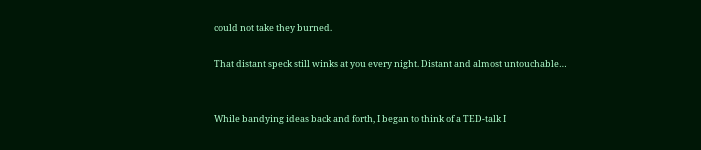could not take they burned.

That distant speck still winks at you every night. Distant and almost untouchable…


While bandying ideas back and forth, I began to think of a TED-talk I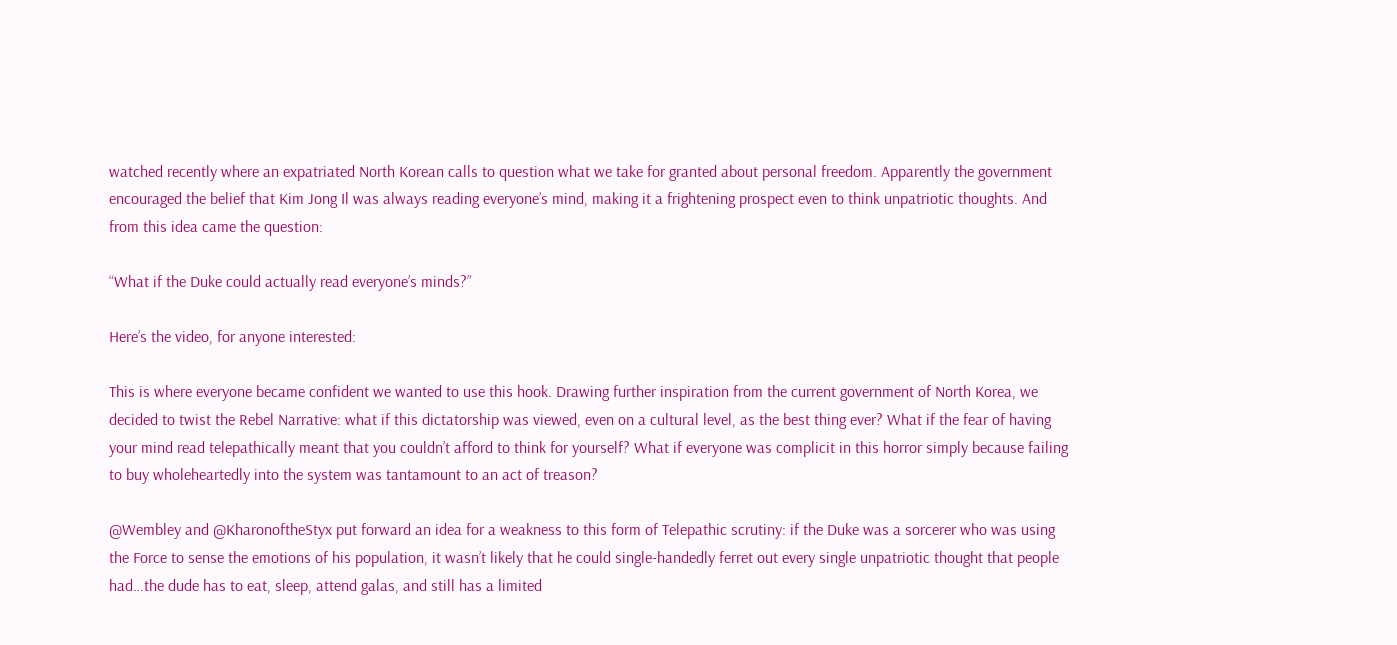watched recently where an expatriated North Korean calls to question what we take for granted about personal freedom. Apparently the government encouraged the belief that Kim Jong Il was always reading everyone’s mind, making it a frightening prospect even to think unpatriotic thoughts. And from this idea came the question:

“What if the Duke could actually read everyone’s minds?”

Here’s the video, for anyone interested:

This is where everyone became confident we wanted to use this hook. Drawing further inspiration from the current government of North Korea, we decided to twist the Rebel Narrative: what if this dictatorship was viewed, even on a cultural level, as the best thing ever? What if the fear of having your mind read telepathically meant that you couldn’t afford to think for yourself? What if everyone was complicit in this horror simply because failing to buy wholeheartedly into the system was tantamount to an act of treason?

@Wembley and @KharonoftheStyx put forward an idea for a weakness to this form of Telepathic scrutiny: if the Duke was a sorcerer who was using the Force to sense the emotions of his population, it wasn’t likely that he could single-handedly ferret out every single unpatriotic thought that people had…the dude has to eat, sleep, attend galas, and still has a limited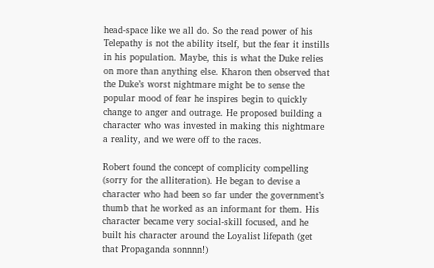head-space like we all do. So the read power of his Telepathy is not the ability itself, but the fear it instills in his population. Maybe, this is what the Duke relies on more than anything else. Kharon then observed that the Duke’s worst nightmare might be to sense the popular mood of fear he inspires begin to quickly change to anger and outrage. He proposed building a character who was invested in making this nightmare a reality, and we were off to the races.

Robert found the concept of complicity compelling (sorry for the alliteration). He began to devise a character who had been so far under the government’s thumb that he worked as an informant for them. His character became very social-skill focused, and he built his character around the Loyalist lifepath (get that Propaganda sonnnn!)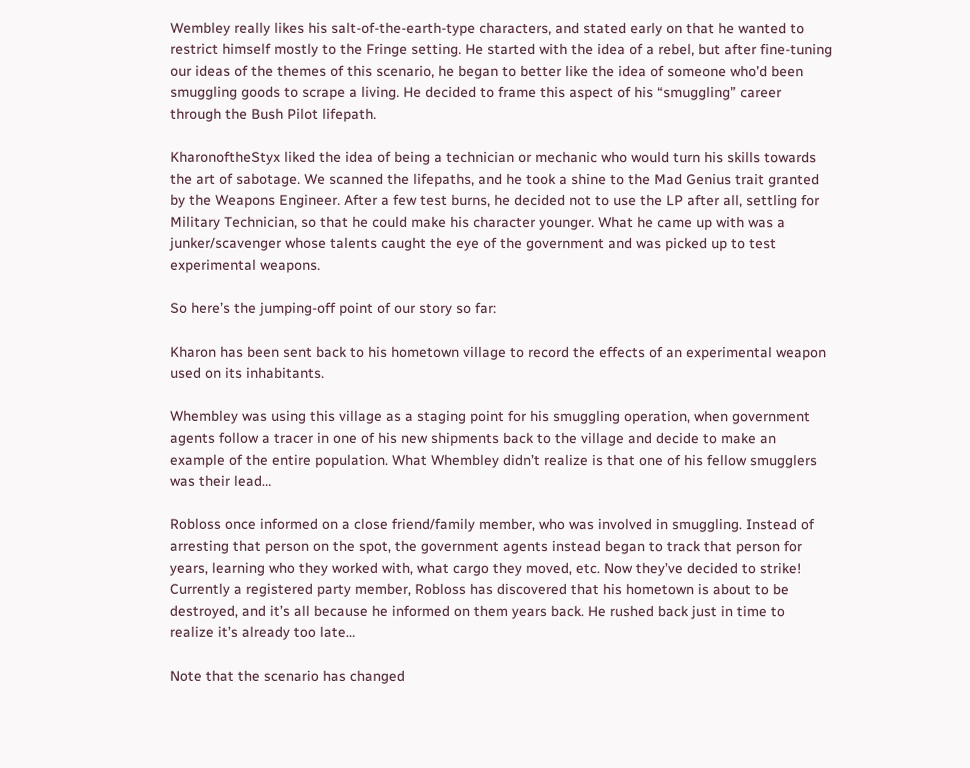Wembley really likes his salt-of-the-earth-type characters, and stated early on that he wanted to restrict himself mostly to the Fringe setting. He started with the idea of a rebel, but after fine-tuning our ideas of the themes of this scenario, he began to better like the idea of someone who’d been smuggling goods to scrape a living. He decided to frame this aspect of his “smuggling” career through the Bush Pilot lifepath.

KharonoftheStyx liked the idea of being a technician or mechanic who would turn his skills towards the art of sabotage. We scanned the lifepaths, and he took a shine to the Mad Genius trait granted by the Weapons Engineer. After a few test burns, he decided not to use the LP after all, settling for Military Technician, so that he could make his character younger. What he came up with was a junker/scavenger whose talents caught the eye of the government and was picked up to test experimental weapons.

So here’s the jumping-off point of our story so far:

Kharon has been sent back to his hometown village to record the effects of an experimental weapon used on its inhabitants.

Whembley was using this village as a staging point for his smuggling operation, when government agents follow a tracer in one of his new shipments back to the village and decide to make an example of the entire population. What Whembley didn’t realize is that one of his fellow smugglers was their lead…

Robloss once informed on a close friend/family member, who was involved in smuggling. Instead of arresting that person on the spot, the government agents instead began to track that person for years, learning who they worked with, what cargo they moved, etc. Now they’ve decided to strike! Currently a registered party member, Robloss has discovered that his hometown is about to be destroyed, and it’s all because he informed on them years back. He rushed back just in time to realize it’s already too late…

Note that the scenario has changed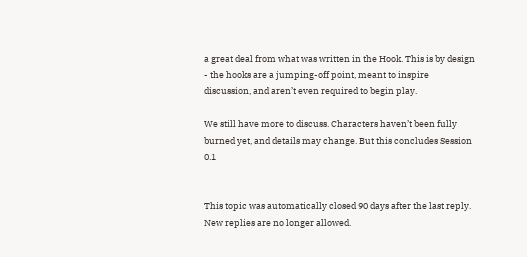a great deal from what was written in the Hook. This is by design - the hooks are a jumping-off point, meant to inspire discussion, and aren’t even required to begin play.

We still have more to discuss. Characters haven’t been fully burned yet, and details may change. But this concludes Session 0.1


This topic was automatically closed 90 days after the last reply. New replies are no longer allowed.